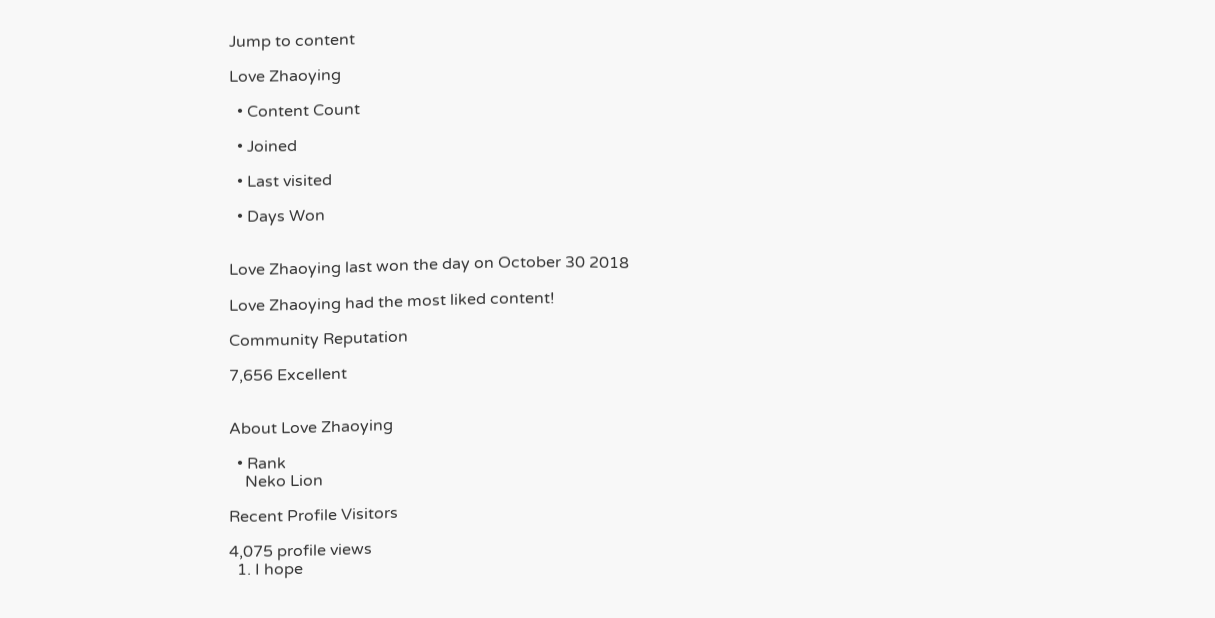Jump to content

Love Zhaoying

  • Content Count

  • Joined

  • Last visited

  • Days Won


Love Zhaoying last won the day on October 30 2018

Love Zhaoying had the most liked content!

Community Reputation

7,656 Excellent


About Love Zhaoying

  • Rank
    Neko Lion

Recent Profile Visitors

4,075 profile views
  1. I hope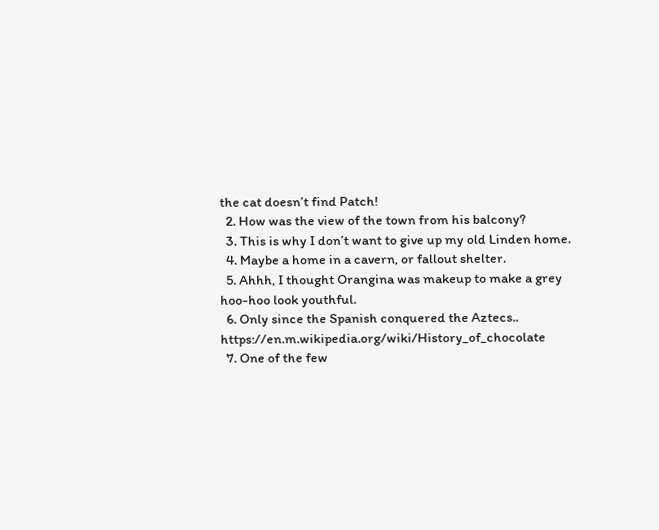the cat doesn’t find Patch!
  2. How was the view of the town from his balcony?
  3. This is why I don’t want to give up my old Linden home.
  4. Maybe a home in a cavern, or fallout shelter.
  5. Ahhh, I thought Orangina was makeup to make a grey hoo-hoo look youthful.
  6. Only since the Spanish conquered the Aztecs.. https://en.m.wikipedia.org/wiki/History_of_chocolate
  7. One of the few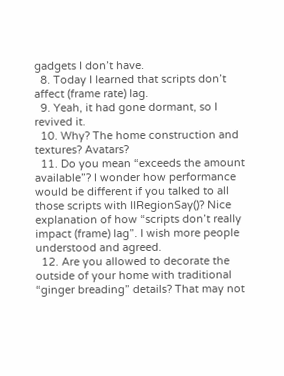gadgets I don’t have.
  8. Today I learned that scripts don’t affect (frame rate) lag.
  9. Yeah, it had gone dormant, so I revived it.
  10. Why? The home construction and textures? Avatars?
  11. Do you mean “exceeds the amount available”? I wonder how performance would be different if you talked to all those scripts with llRegionSay()? Nice explanation of how “scripts don’t really impact (frame) lag”. I wish more people understood and agreed.
  12. Are you allowed to decorate the outside of your home with traditional “ginger breading” details? That may not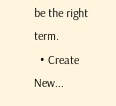be the right term.
  • Create New...